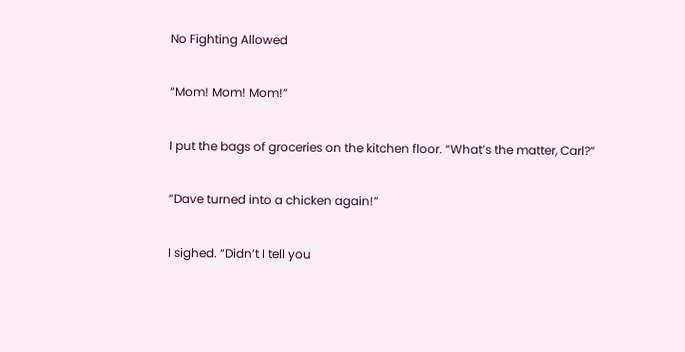No Fighting Allowed

“Mom! Mom! Mom!”

I put the bags of groceries on the kitchen floor. “What’s the matter, Carl?”

“Dave turned into a chicken again!”

I sighed. “Didn’t I tell you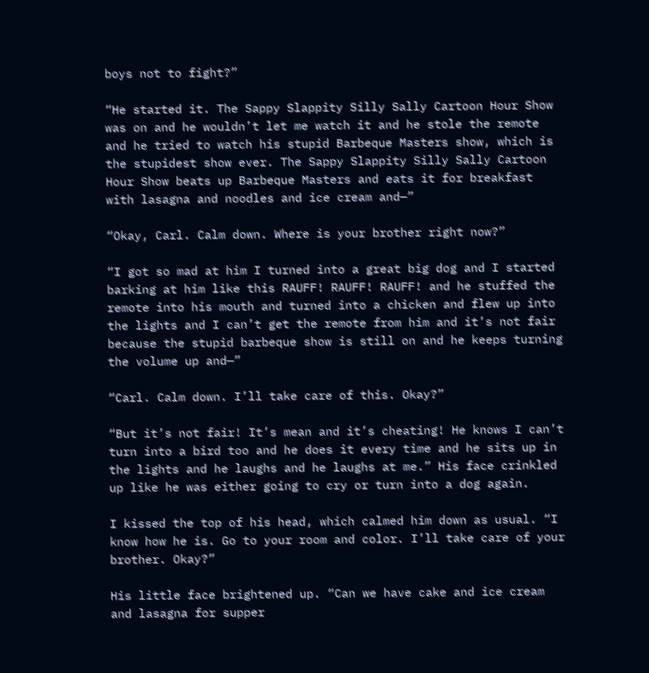boys not to fight?”

“He started it. The Sappy Slappity Silly Sally Cartoon Hour Show was on and he wouldn’t let me watch it and he stole the remote and he tried to watch his stupid Barbeque Masters show, which is the stupidest show ever. The Sappy Slappity Silly Sally Cartoon Hour Show beats up Barbeque Masters and eats it for breakfast with lasagna and noodles and ice cream and—”

“Okay, Carl. Calm down. Where is your brother right now?”

“I got so mad at him I turned into a great big dog and I started barking at him like this RAUFF! RAUFF! RAUFF! and he stuffed the remote into his mouth and turned into a chicken and flew up into the lights and I can’t get the remote from him and it’s not fair because the stupid barbeque show is still on and he keeps turning the volume up and—”

“Carl. Calm down. I’ll take care of this. Okay?”

“But it’s not fair! It’s mean and it’s cheating! He knows I can’t turn into a bird too and he does it every time and he sits up in the lights and he laughs and he laughs at me.” His face crinkled up like he was either going to cry or turn into a dog again.

I kissed the top of his head, which calmed him down as usual. “I know how he is. Go to your room and color. I’ll take care of your brother. Okay?”

His little face brightened up. “Can we have cake and ice cream and lasagna for supper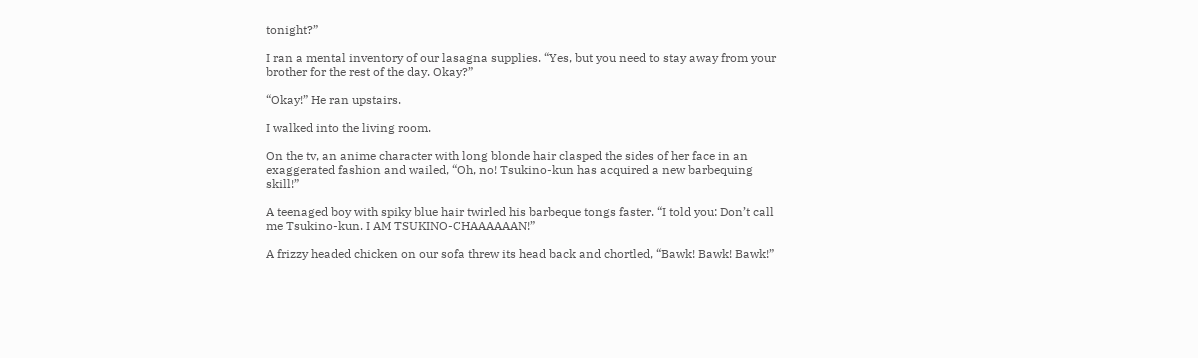tonight?”

I ran a mental inventory of our lasagna supplies. “Yes, but you need to stay away from your brother for the rest of the day. Okay?”

“Okay!” He ran upstairs.

I walked into the living room.

On the tv, an anime character with long blonde hair clasped the sides of her face in an exaggerated fashion and wailed, “Oh, no! Tsukino-kun has acquired a new barbequing skill!”

A teenaged boy with spiky blue hair twirled his barbeque tongs faster. “I told you: Don’t call me Tsukino-kun. I AM TSUKINO-CHAAAAAAN!”

A frizzy headed chicken on our sofa threw its head back and chortled, “Bawk! Bawk! Bawk!”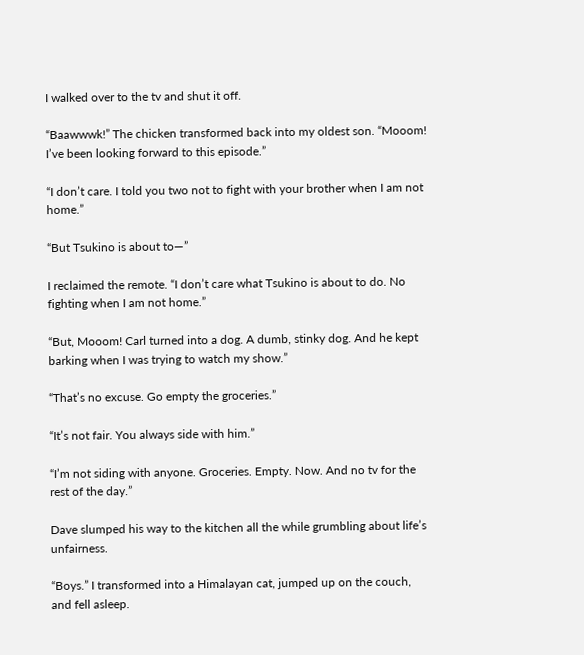I walked over to the tv and shut it off.

“Baawwwk!” The chicken transformed back into my oldest son. “Mooom! I’ve been looking forward to this episode.”

“I don’t care. I told you two not to fight with your brother when I am not home.”

“But Tsukino is about to—”

I reclaimed the remote. “I don’t care what Tsukino is about to do. No fighting when I am not home.”

“But, Mooom! Carl turned into a dog. A dumb, stinky dog. And he kept barking when I was trying to watch my show.”

“That’s no excuse. Go empty the groceries.”

“It’s not fair. You always side with him.”

“I’m not siding with anyone. Groceries. Empty. Now. And no tv for the rest of the day.”

Dave slumped his way to the kitchen all the while grumbling about life’s unfairness.

“Boys.” I transformed into a Himalayan cat, jumped up on the couch, and fell asleep.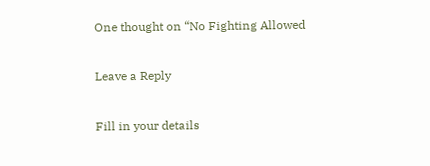One thought on “No Fighting Allowed

Leave a Reply

Fill in your details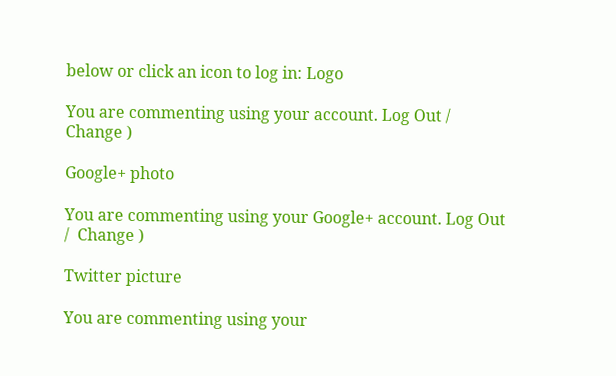below or click an icon to log in: Logo

You are commenting using your account. Log Out /  Change )

Google+ photo

You are commenting using your Google+ account. Log Out /  Change )

Twitter picture

You are commenting using your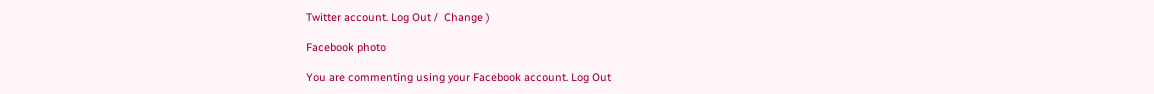Twitter account. Log Out /  Change )

Facebook photo

You are commenting using your Facebook account. Log Out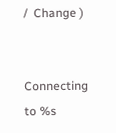/  Change )


Connecting to %s